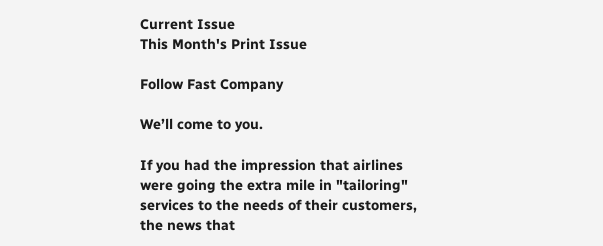Current Issue
This Month's Print Issue

Follow Fast Company

We’ll come to you.

If you had the impression that airlines were going the extra mile in "tailoring" services to the needs of their customers, the news that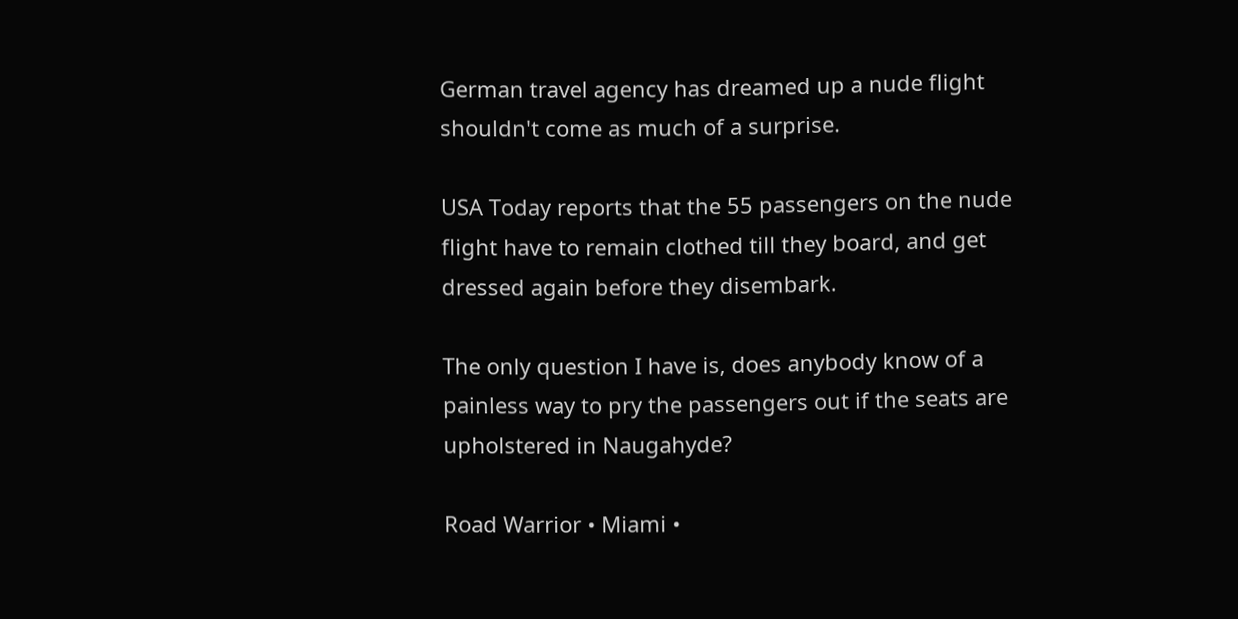German travel agency has dreamed up a nude flight shouldn't come as much of a surprise.

USA Today reports that the 55 passengers on the nude flight have to remain clothed till they board, and get dressed again before they disembark.

The only question I have is, does anybody know of a painless way to pry the passengers out if the seats are upholstered in Naugahyde?

Road Warrior • Miami •